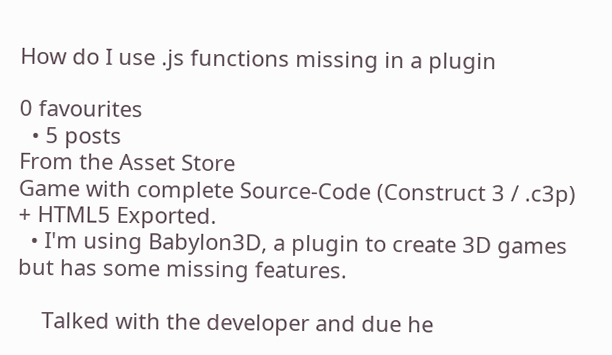How do I use .js functions missing in a plugin

0 favourites
  • 5 posts
From the Asset Store
Game with complete Source-Code (Construct 3 / .c3p) + HTML5 Exported.
  • I'm using Babylon3D, a plugin to create 3D games but has some missing features.

    Talked with the developer and due he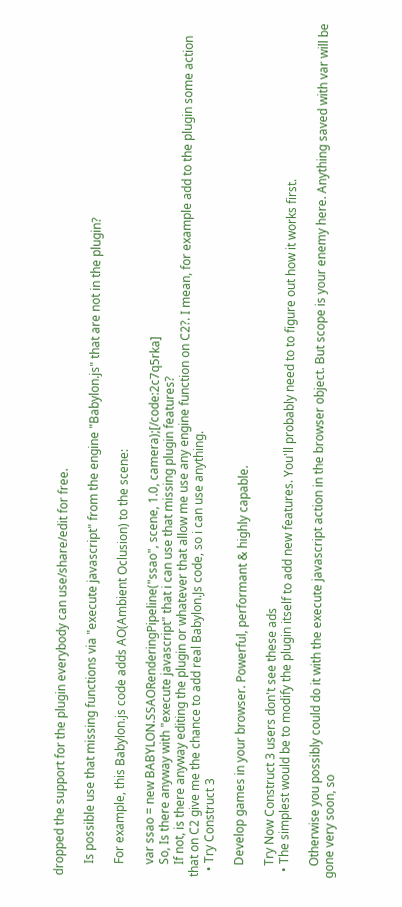dropped the support for the plugin everybody can use/share/edit for free.

    Is possible use that missing functions via "execute javascript" from the engine "Babylon.js" that are not in the plugin?

    For example, this Babylon.js code adds AO(Ambient Oclusion) to the scene:

    var ssao = new BABYLON.SSAORenderingPipeline("ssao", scene, 1.0, camera);[/code:2c7q5rka]
    So, Is there anyway with "execute javascript" that i can use that missing plugin features?
    If not, is there anyway editing the plugin or whatever that allow me use any engine function on C2?. I mean, for example add to the plugin some action that on C2 give me the chance to add real Babylon.Js code, so i can use anything.
  • Try Construct 3

    Develop games in your browser. Powerful, performant & highly capable.

    Try Now Construct 3 users don't see these ads
  • The simplest would be to modify the plugin itself to add new features. You'll probably need to to figure out how it works first.

    Otherwise you possibly could do it with the execute javascript action in the browser object. But scope is your enemy here. Anything saved with var will be gone very soon, so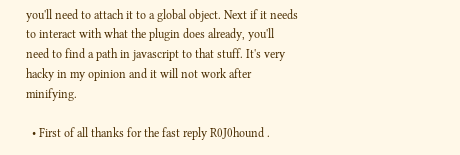you'll need to attach it to a global object. Next if it needs to interact with what the plugin does already, you'll need to find a path in javascript to that stuff. It's very hacky in my opinion and it will not work after minifying.

  • First of all thanks for the fast reply R0J0hound .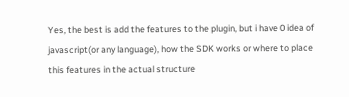Yes, the best is add the features to the plugin, but i have 0 idea of javascript(or any language), how the SDK works or where to place this features in the actual structure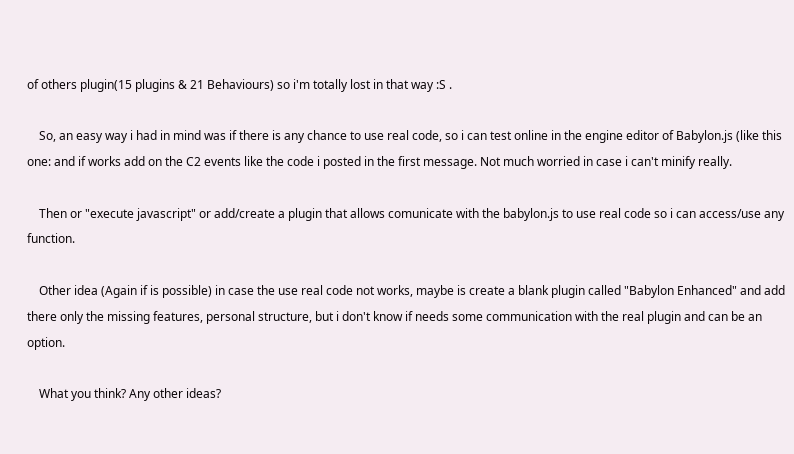of others plugin(15 plugins & 21 Behaviours) so i'm totally lost in that way :S .

    So, an easy way i had in mind was if there is any chance to use real code, so i can test online in the engine editor of Babylon.js (like this one: and if works add on the C2 events like the code i posted in the first message. Not much worried in case i can't minify really.

    Then or "execute javascript" or add/create a plugin that allows comunicate with the babylon.js to use real code so i can access/use any function.

    Other idea (Again if is possible) in case the use real code not works, maybe is create a blank plugin called "Babylon Enhanced" and add there only the missing features, personal structure, but i don't know if needs some communication with the real plugin and can be an option.

    What you think? Any other ideas?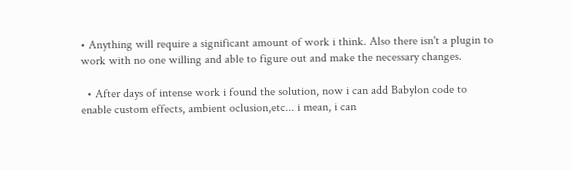• Anything will require a significant amount of work i think. Also there isn't a plugin to work with no one willing and able to figure out and make the necessary changes.

  • After days of intense work i found the solution, now i can add Babylon code to enable custom effects, ambient oclusion,etc... i mean, i can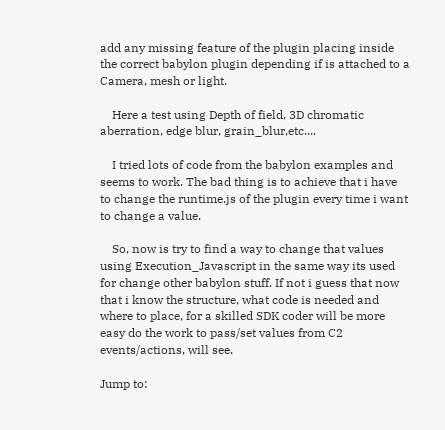add any missing feature of the plugin placing inside the correct babylon plugin depending if is attached to a Camera, mesh or light.

    Here a test using Depth of field, 3D chromatic aberration, edge blur, grain_blur,etc....

    I tried lots of code from the babylon examples and seems to work. The bad thing is to achieve that i have to change the runtime.js of the plugin every time i want to change a value.

    So, now is try to find a way to change that values using Execution_Javascript in the same way its used for change other babylon stuff. If not i guess that now that i know the structure, what code is needed and where to place, for a skilled SDK coder will be more easy do the work to pass/set values from C2 events/actions, will see.

Jump to: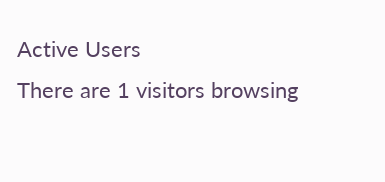Active Users
There are 1 visitors browsing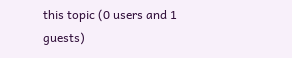this topic (0 users and 1 guests)